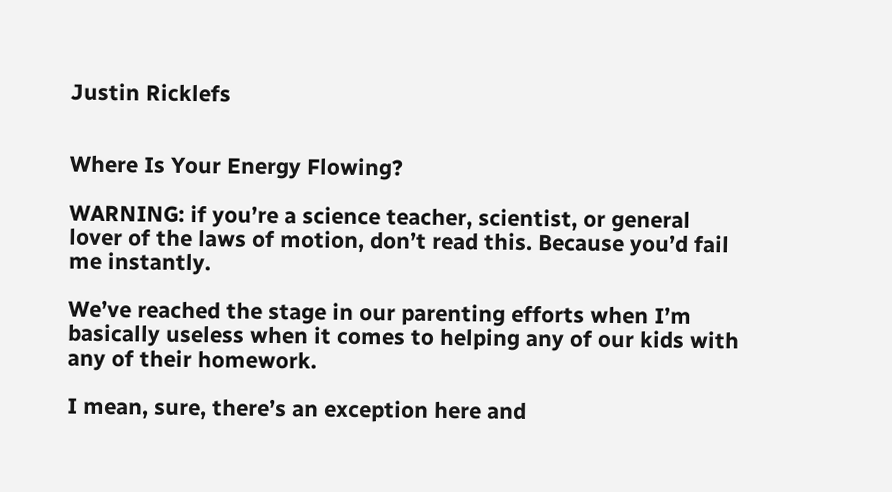Justin Ricklefs


Where Is Your Energy Flowing?

WARNING: if you’re a science teacher, scientist, or general lover of the laws of motion, don’t read this. Because you’d fail me instantly.

We’ve reached the stage in our parenting efforts when I’m basically useless when it comes to helping any of our kids with any of their homework.

I mean, sure, there’s an exception here and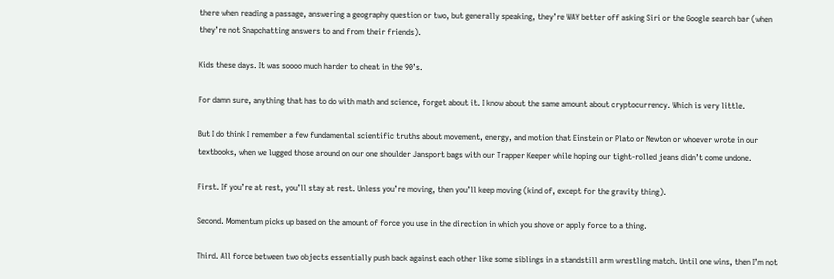there when reading a passage, answering a geography question or two, but generally speaking, they’re WAY better off asking Siri or the Google search bar (when they’re not Snapchatting answers to and from their friends).

Kids these days. It was soooo much harder to cheat in the 90’s.

For damn sure, anything that has to do with math and science, forget about it. I know about the same amount about cryptocurrency. Which is very little.

But I do think I remember a few fundamental scientific truths about movement, energy, and motion that Einstein or Plato or Newton or whoever wrote in our textbooks, when we lugged those around on our one shoulder Jansport bags with our Trapper Keeper while hoping our tight-rolled jeans didn’t come undone.

First. If you’re at rest, you’ll stay at rest. Unless you’re moving, then you’ll keep moving (kind of, except for the gravity thing).

Second. Momentum picks up based on the amount of force you use in the direction in which you shove or apply force to a thing.

Third. All force between two objects essentially push back against each other like some siblings in a standstill arm wrestling match. Until one wins, then I’m not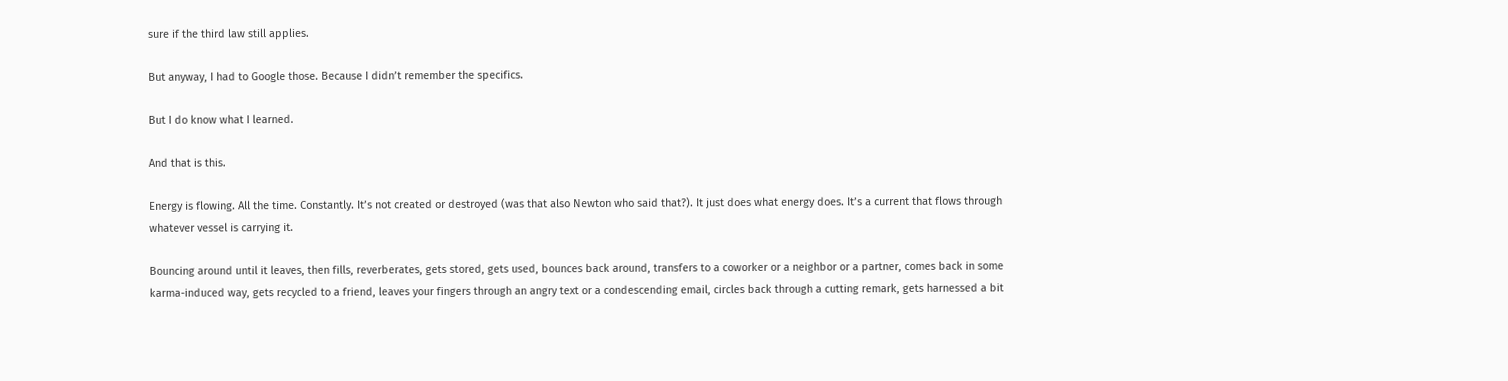sure if the third law still applies.

But anyway, I had to Google those. Because I didn’t remember the specifics.

But I do know what I learned.

And that is this.

Energy is flowing. All the time. Constantly. It’s not created or destroyed (was that also Newton who said that?). It just does what energy does. It’s a current that flows through whatever vessel is carrying it.

Bouncing around until it leaves, then fills, reverberates, gets stored, gets used, bounces back around, transfers to a coworker or a neighbor or a partner, comes back in some karma-induced way, gets recycled to a friend, leaves your fingers through an angry text or a condescending email, circles back through a cutting remark, gets harnessed a bit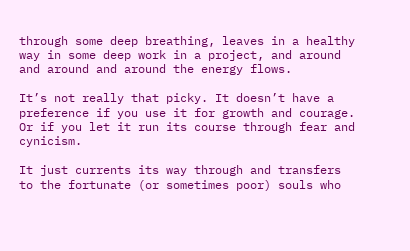through some deep breathing, leaves in a healthy way in some deep work in a project, and around and around and around the energy flows.

It’s not really that picky. It doesn’t have a preference if you use it for growth and courage. Or if you let it run its course through fear and cynicism.

It just currents its way through and transfers to the fortunate (or sometimes poor) souls who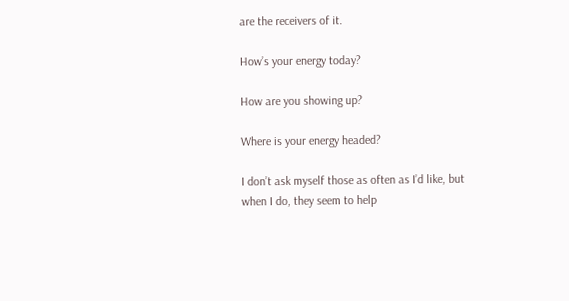are the receivers of it.

How’s your energy today?

How are you showing up?

Where is your energy headed?

I don’t ask myself those as often as I’d like, but when I do, they seem to help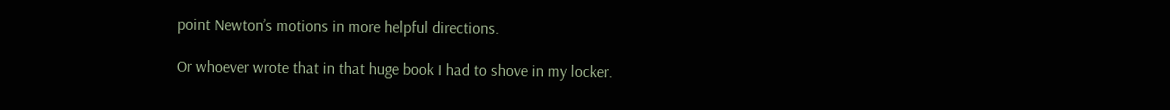point Newton’s motions in more helpful directions.

Or whoever wrote that in that huge book I had to shove in my locker.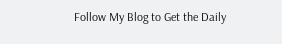Follow My Blog to Get the Daily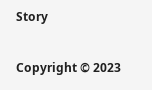Story

Copyright © 2023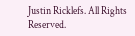Justin Ricklefs. All Rights Reserved.